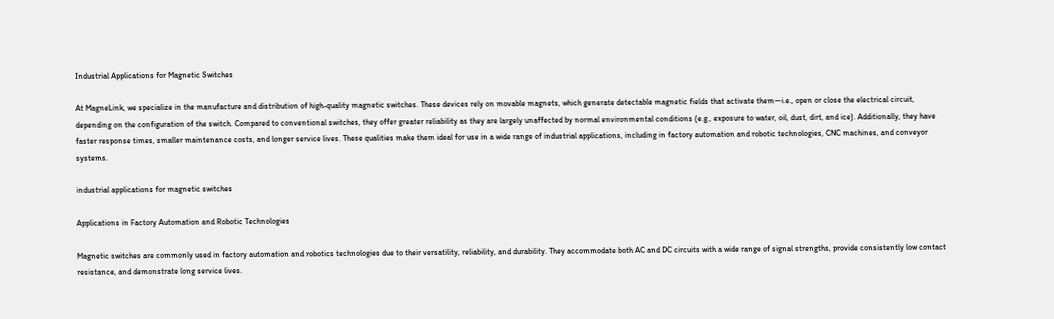Industrial Applications for Magnetic Switches

At MagneLink, we specialize in the manufacture and distribution of high-quality magnetic switches. These devices rely on movable magnets, which generate detectable magnetic fields that activate them—i.e., open or close the electrical circuit, depending on the configuration of the switch. Compared to conventional switches, they offer greater reliability as they are largely unaffected by normal environmental conditions (e.g., exposure to water, oil, dust, dirt, and ice). Additionally, they have faster response times, smaller maintenance costs, and longer service lives. These qualities make them ideal for use in a wide range of industrial applications, including in factory automation and robotic technologies, CNC machines, and conveyor systems.

industrial applications for magnetic switches

Applications in Factory Automation and Robotic Technologies

Magnetic switches are commonly used in factory automation and robotics technologies due to their versatility, reliability, and durability. They accommodate both AC and DC circuits with a wide range of signal strengths, provide consistently low contact resistance, and demonstrate long service lives.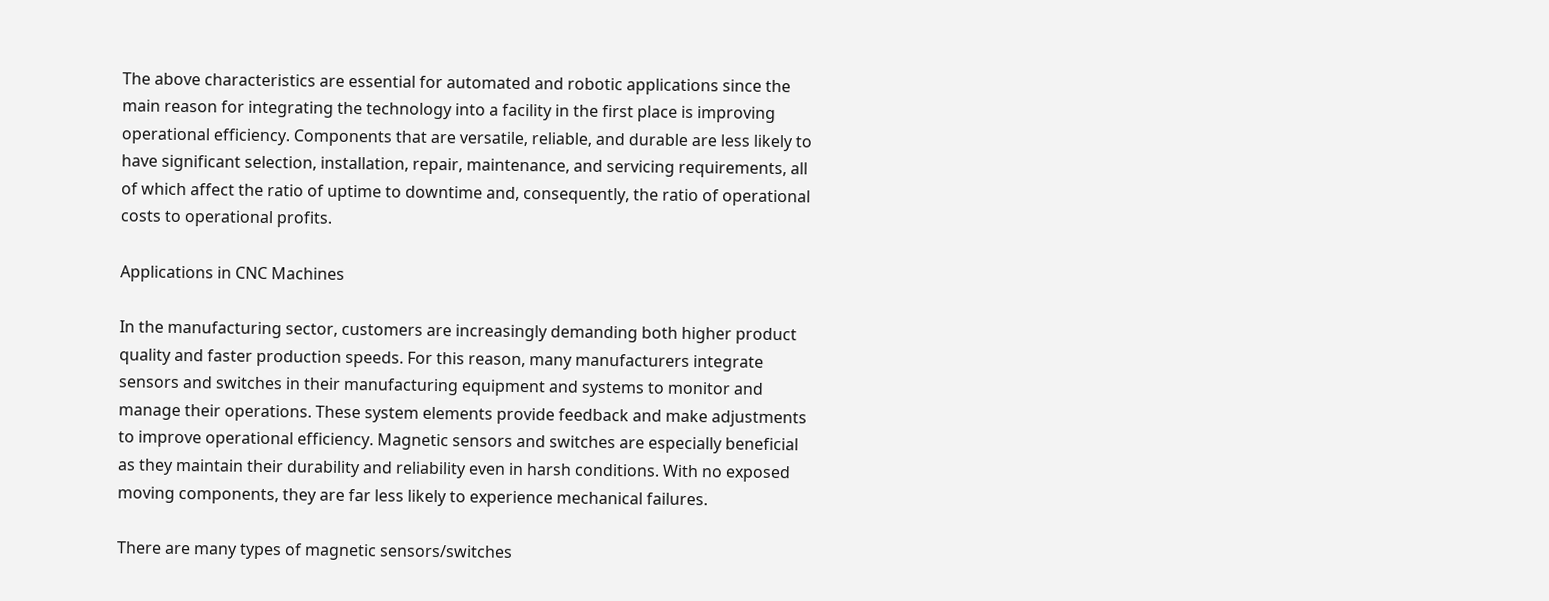The above characteristics are essential for automated and robotic applications since the main reason for integrating the technology into a facility in the first place is improving operational efficiency. Components that are versatile, reliable, and durable are less likely to have significant selection, installation, repair, maintenance, and servicing requirements, all of which affect the ratio of uptime to downtime and, consequently, the ratio of operational costs to operational profits.

Applications in CNC Machines

In the manufacturing sector, customers are increasingly demanding both higher product quality and faster production speeds. For this reason, many manufacturers integrate sensors and switches in their manufacturing equipment and systems to monitor and manage their operations. These system elements provide feedback and make adjustments to improve operational efficiency. Magnetic sensors and switches are especially beneficial as they maintain their durability and reliability even in harsh conditions. With no exposed moving components, they are far less likely to experience mechanical failures.

There are many types of magnetic sensors/switches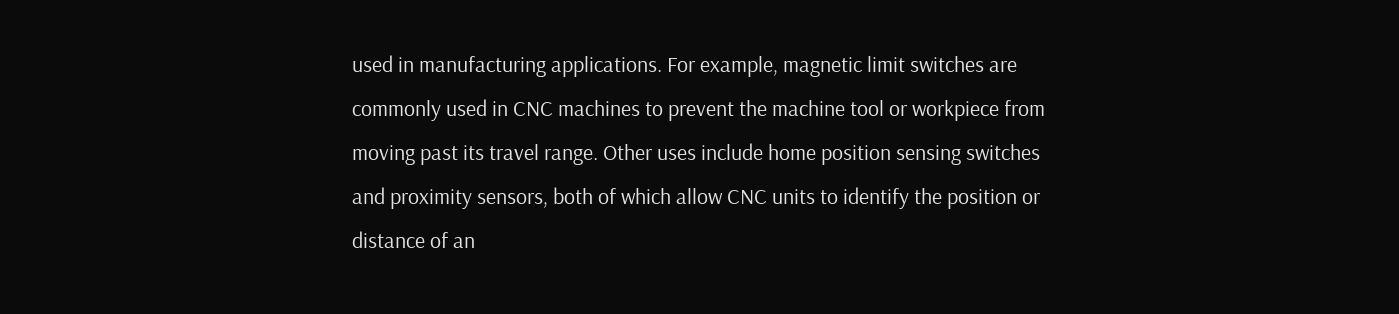used in manufacturing applications. For example, magnetic limit switches are commonly used in CNC machines to prevent the machine tool or workpiece from moving past its travel range. Other uses include home position sensing switches and proximity sensors, both of which allow CNC units to identify the position or distance of an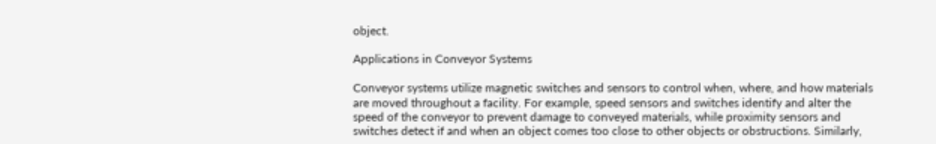object.

Applications in Conveyor Systems

Conveyor systems utilize magnetic switches and sensors to control when, where, and how materials are moved throughout a facility. For example, speed sensors and switches identify and alter the speed of the conveyor to prevent damage to conveyed materials, while proximity sensors and switches detect if and when an object comes too close to other objects or obstructions. Similarly,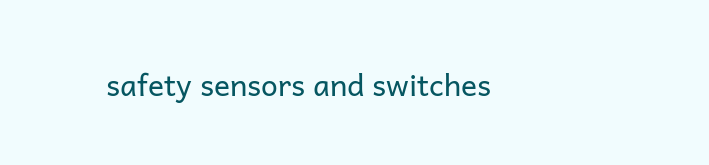safety sensors and switches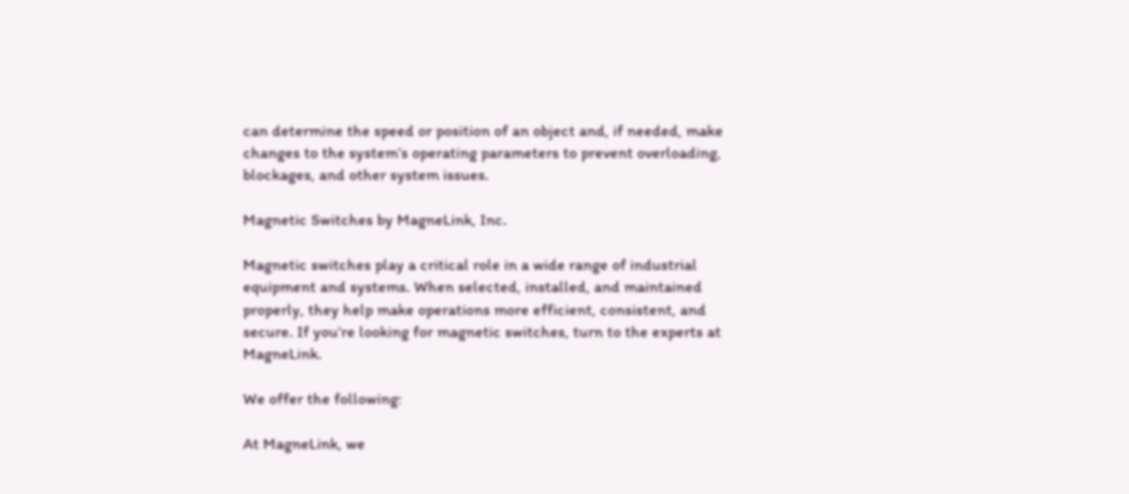can determine the speed or position of an object and, if needed, make changes to the system’s operating parameters to prevent overloading, blockages, and other system issues.

Magnetic Switches by MagneLink, Inc.

Magnetic switches play a critical role in a wide range of industrial equipment and systems. When selected, installed, and maintained properly, they help make operations more efficient, consistent, and secure. If you’re looking for magnetic switches, turn to the experts at MagneLink.

We offer the following:

At MagneLink, we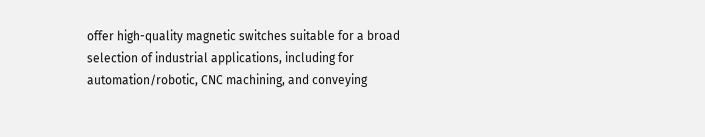offer high-quality magnetic switches suitable for a broad selection of industrial applications, including for automation/robotic, CNC machining, and conveying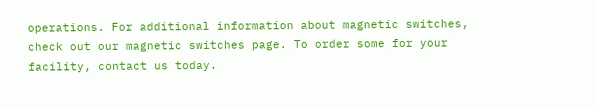operations. For additional information about magnetic switches, check out our magnetic switches page. To order some for your facility, contact us today.